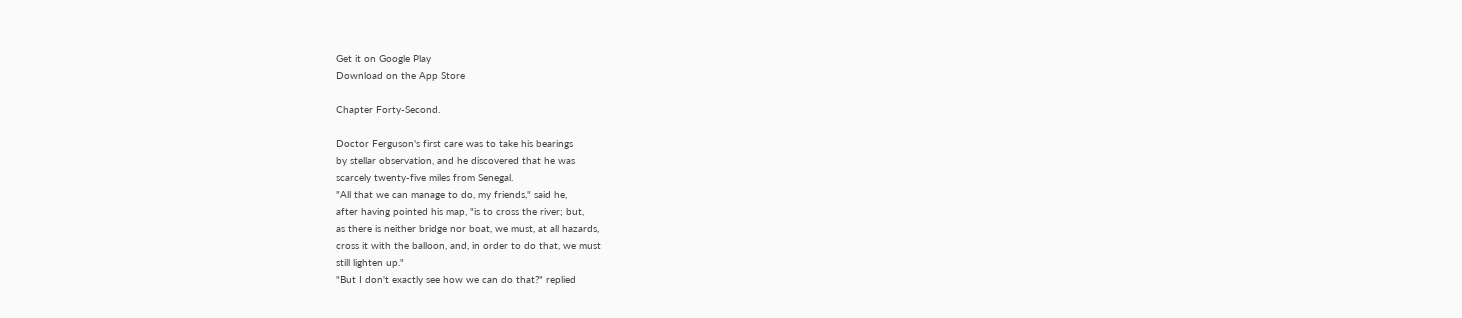Get it on Google Play
Download on the App Store

Chapter Forty-Second.

Doctor Ferguson's first care was to take his bearings
by stellar observation, and he discovered that he was
scarcely twenty-five miles from Senegal.
"All that we can manage to do, my friends," said he,
after having pointed his map, "is to cross the river; but,
as there is neither bridge nor boat, we must, at all hazards,
cross it with the balloon, and, in order to do that, we must
still lighten up."
"But I don't exactly see how we can do that?" replied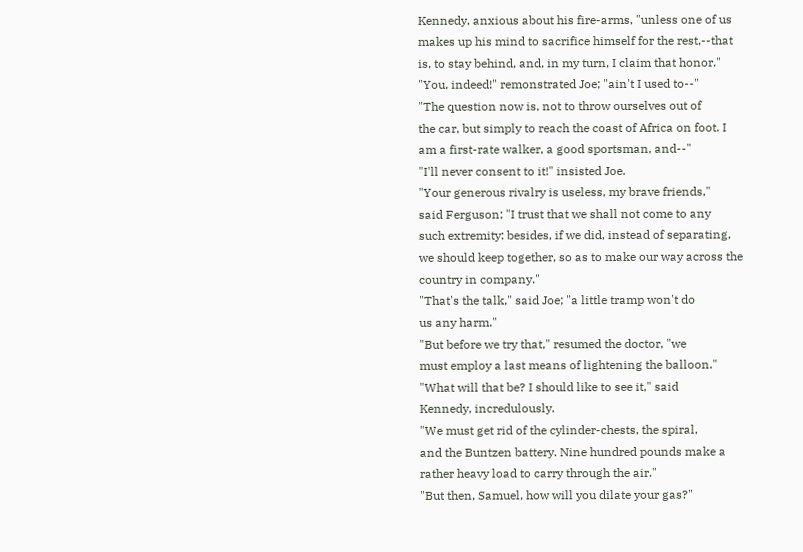Kennedy, anxious about his fire-arms, "unless one of us
makes up his mind to sacrifice himself for the rest,--that
is, to stay behind, and, in my turn, I claim that honor."
"You, indeed!" remonstrated Joe; "ain't I used to--"
"The question now is, not to throw ourselves out of
the car, but simply to reach the coast of Africa on foot. I
am a first-rate walker, a good sportsman, and--"
"I'll never consent to it!" insisted Joe.
"Your generous rivalry is useless, my brave friends,"
said Ferguson; "I trust that we shall not come to any
such extremity: besides, if we did, instead of separating,
we should keep together, so as to make our way across the
country in company."
"That's the talk," said Joe; "a little tramp won't do
us any harm."
"But before we try that," resumed the doctor, "we
must employ a last means of lightening the balloon."
"What will that be? I should like to see it," said
Kennedy, incredulously.
"We must get rid of the cylinder-chests, the spiral,
and the Buntzen battery. Nine hundred pounds make a
rather heavy load to carry through the air."
"But then, Samuel, how will you dilate your gas?"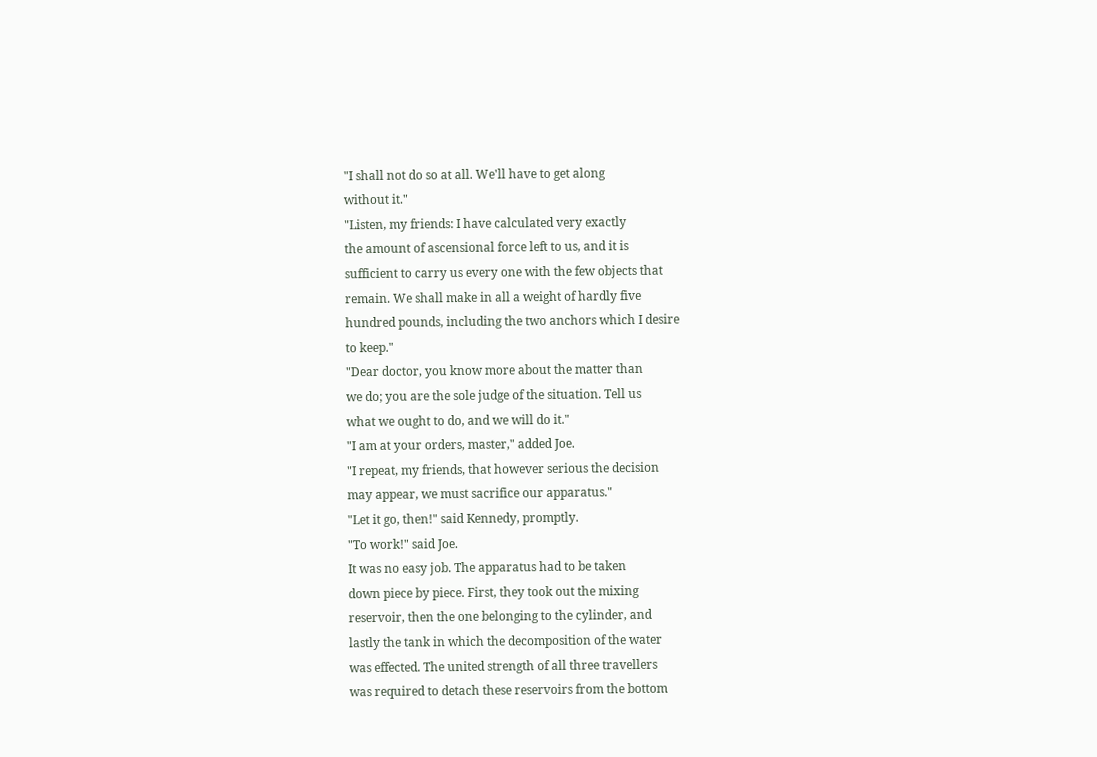"I shall not do so at all. We'll have to get along
without it."
"Listen, my friends: I have calculated very exactly
the amount of ascensional force left to us, and it is
sufficient to carry us every one with the few objects that
remain. We shall make in all a weight of hardly five
hundred pounds, including the two anchors which I desire
to keep."
"Dear doctor, you know more about the matter than
we do; you are the sole judge of the situation. Tell us
what we ought to do, and we will do it."
"I am at your orders, master," added Joe.
"I repeat, my friends, that however serious the decision
may appear, we must sacrifice our apparatus."
"Let it go, then!" said Kennedy, promptly.
"To work!" said Joe.
It was no easy job. The apparatus had to be taken
down piece by piece. First, they took out the mixing
reservoir, then the one belonging to the cylinder, and
lastly the tank in which the decomposition of the water
was effected. The united strength of all three travellers
was required to detach these reservoirs from the bottom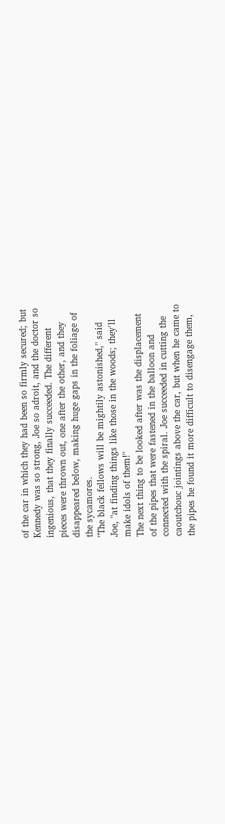of the car in which they had been so firmly secured; but
Kennedy was so strong, Joe so adroit, and the doctor so
ingenious, that they finally succeeded. The different
pieces were thrown out, one after the other, and they
disappeared below, making huge gaps in the foliage of
the sycamores.
"The black fellows will be mightily astonished," said
Joe, "at finding things like those in the woods; they'll
make idols of them!"
The next thing to be looked after was the displacement
of the pipes that were fastened in the balloon and
connected with the spiral. Joe succeeded in cutting the
caoutchouc jointings above the car, but when he came to
the pipes he found it more difficult to disengage them,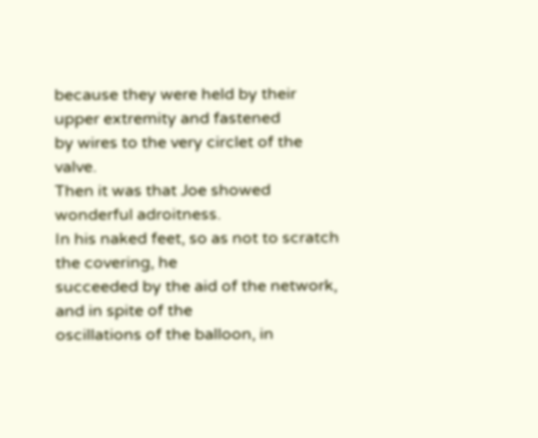because they were held by their upper extremity and fastened
by wires to the very circlet of the valve.
Then it was that Joe showed wonderful adroitness.
In his naked feet, so as not to scratch the covering, he
succeeded by the aid of the network, and in spite of the
oscillations of the balloon, in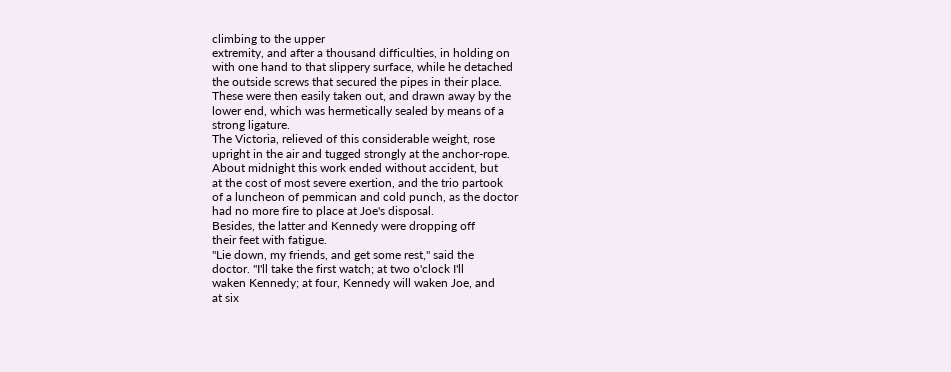climbing to the upper
extremity, and after a thousand difficulties, in holding on
with one hand to that slippery surface, while he detached
the outside screws that secured the pipes in their place.
These were then easily taken out, and drawn away by the
lower end, which was hermetically sealed by means of a
strong ligature.
The Victoria, relieved of this considerable weight, rose
upright in the air and tugged strongly at the anchor-rope.
About midnight this work ended without accident, but
at the cost of most severe exertion, and the trio partook
of a luncheon of pemmican and cold punch, as the doctor
had no more fire to place at Joe's disposal.
Besides, the latter and Kennedy were dropping off
their feet with fatigue.
"Lie down, my friends, and get some rest," said the
doctor. "I'll take the first watch; at two o'clock I'll
waken Kennedy; at four, Kennedy will waken Joe, and
at six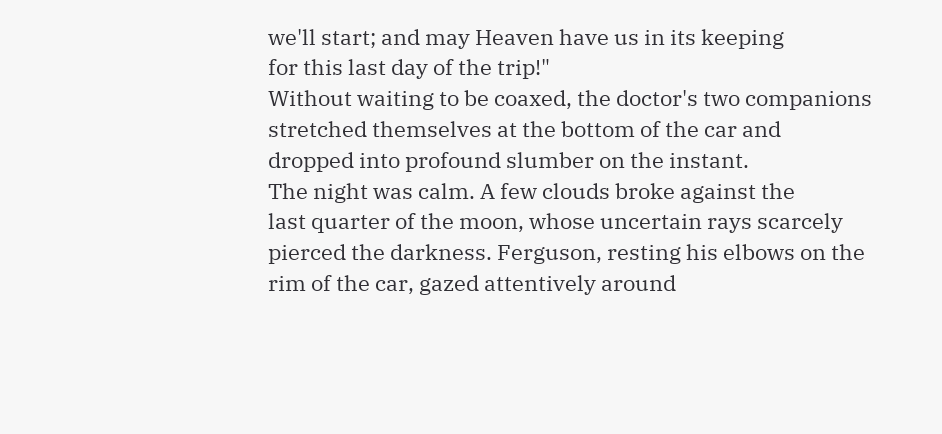we'll start; and may Heaven have us in its keeping
for this last day of the trip!"
Without waiting to be coaxed, the doctor's two companions
stretched themselves at the bottom of the car and
dropped into profound slumber on the instant.
The night was calm. A few clouds broke against the
last quarter of the moon, whose uncertain rays scarcely
pierced the darkness. Ferguson, resting his elbows on the
rim of the car, gazed attentively around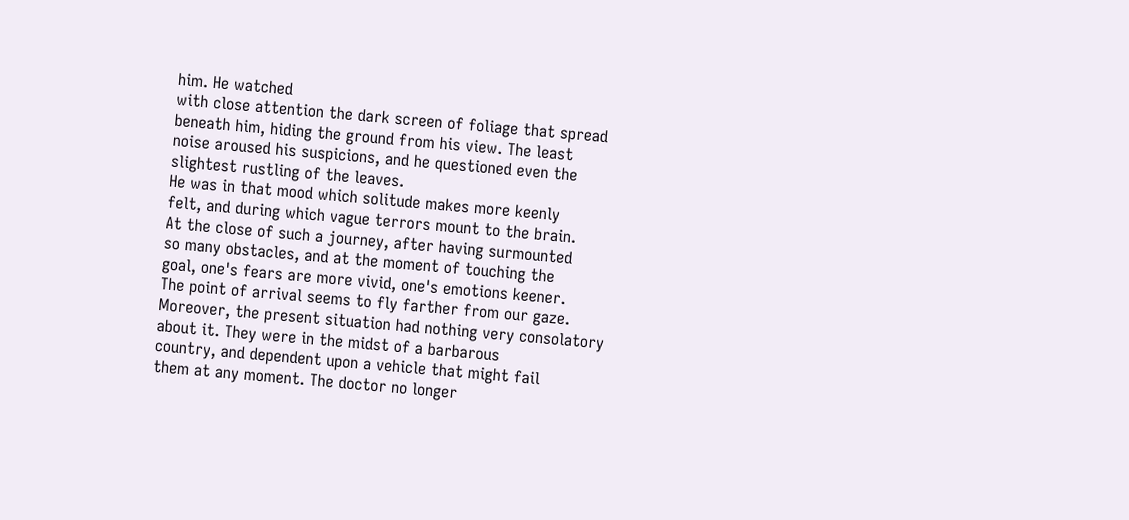him. He watched
with close attention the dark screen of foliage that spread
beneath him, hiding the ground from his view. The least
noise aroused his suspicions, and he questioned even the
slightest rustling of the leaves.
He was in that mood which solitude makes more keenly
felt, and during which vague terrors mount to the brain.
At the close of such a journey, after having surmounted
so many obstacles, and at the moment of touching the
goal, one's fears are more vivid, one's emotions keener.
The point of arrival seems to fly farther from our gaze.
Moreover, the present situation had nothing very consolatory
about it. They were in the midst of a barbarous
country, and dependent upon a vehicle that might fail
them at any moment. The doctor no longer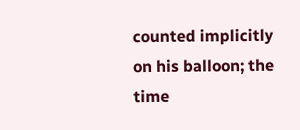counted implicitly
on his balloon; the time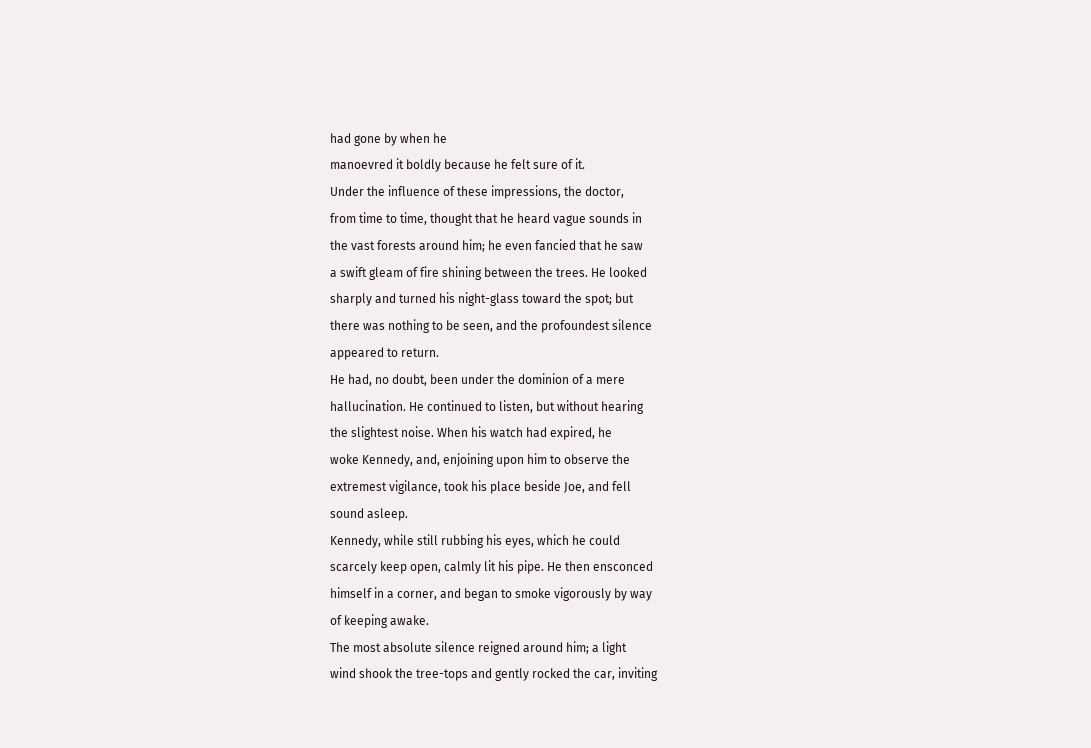had gone by when he
manoevred it boldly because he felt sure of it.
Under the influence of these impressions, the doctor,
from time to time, thought that he heard vague sounds in
the vast forests around him; he even fancied that he saw
a swift gleam of fire shining between the trees. He looked
sharply and turned his night-glass toward the spot; but
there was nothing to be seen, and the profoundest silence
appeared to return.
He had, no doubt, been under the dominion of a mere
hallucination. He continued to listen, but without hearing
the slightest noise. When his watch had expired, he
woke Kennedy, and, enjoining upon him to observe the
extremest vigilance, took his place beside Joe, and fell
sound asleep.
Kennedy, while still rubbing his eyes, which he could
scarcely keep open, calmly lit his pipe. He then ensconced
himself in a corner, and began to smoke vigorously by way
of keeping awake.
The most absolute silence reigned around him; a light
wind shook the tree-tops and gently rocked the car, inviting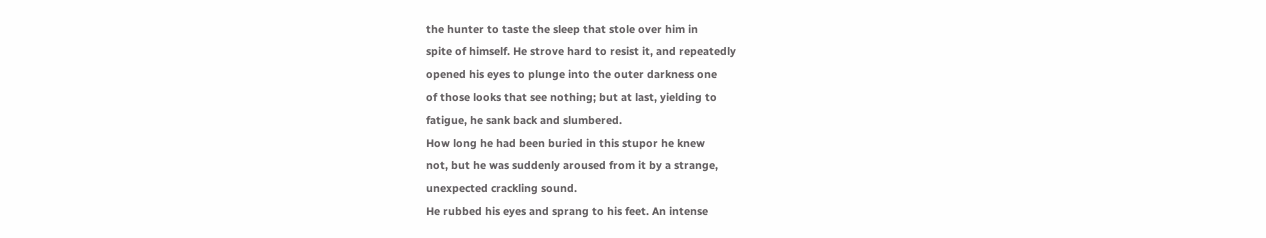the hunter to taste the sleep that stole over him in
spite of himself. He strove hard to resist it, and repeatedly
opened his eyes to plunge into the outer darkness one
of those looks that see nothing; but at last, yielding to
fatigue, he sank back and slumbered.
How long he had been buried in this stupor he knew
not, but he was suddenly aroused from it by a strange,
unexpected crackling sound.
He rubbed his eyes and sprang to his feet. An intense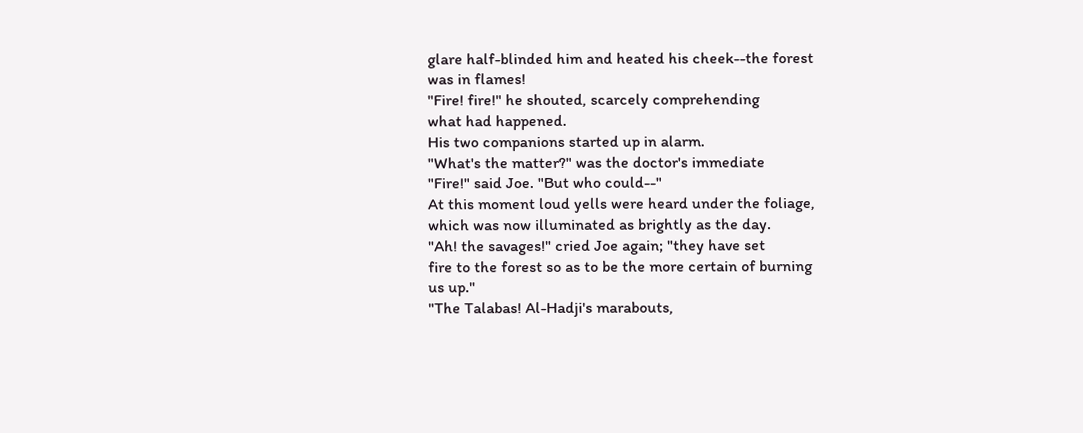glare half-blinded him and heated his cheek--the forest
was in flames!
"Fire! fire!" he shouted, scarcely comprehending
what had happened.
His two companions started up in alarm.
"What's the matter?" was the doctor's immediate
"Fire!" said Joe. "But who could--"
At this moment loud yells were heard under the foliage,
which was now illuminated as brightly as the day.
"Ah! the savages!" cried Joe again; "they have set
fire to the forest so as to be the more certain of burning
us up."
"The Talabas! Al-Hadji's marabouts,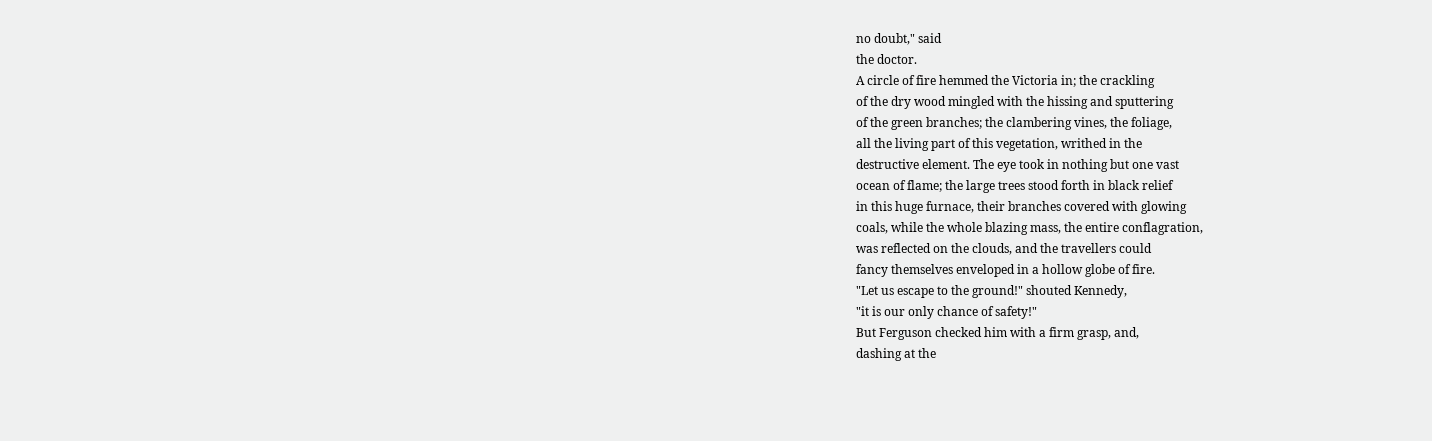no doubt," said
the doctor.
A circle of fire hemmed the Victoria in; the crackling
of the dry wood mingled with the hissing and sputtering
of the green branches; the clambering vines, the foliage,
all the living part of this vegetation, writhed in the
destructive element. The eye took in nothing but one vast
ocean of flame; the large trees stood forth in black relief
in this huge furnace, their branches covered with glowing
coals, while the whole blazing mass, the entire conflagration,
was reflected on the clouds, and the travellers could
fancy themselves enveloped in a hollow globe of fire.
"Let us escape to the ground!" shouted Kennedy,
"it is our only chance of safety!"
But Ferguson checked him with a firm grasp, and,
dashing at the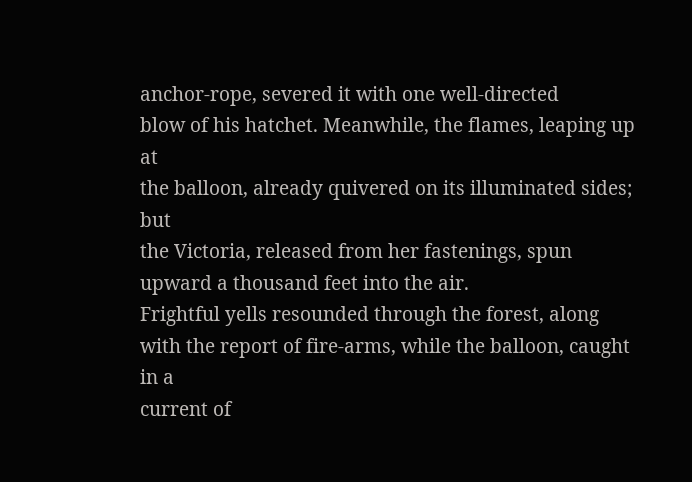anchor-rope, severed it with one well-directed
blow of his hatchet. Meanwhile, the flames, leaping up at
the balloon, already quivered on its illuminated sides; but
the Victoria, released from her fastenings, spun
upward a thousand feet into the air.
Frightful yells resounded through the forest, along
with the report of fire-arms, while the balloon, caught in a
current of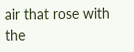air that rose with the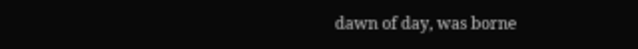dawn of day, was borne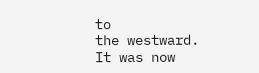to
the westward.
It was now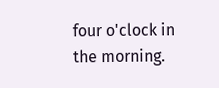four o'clock in the morning.